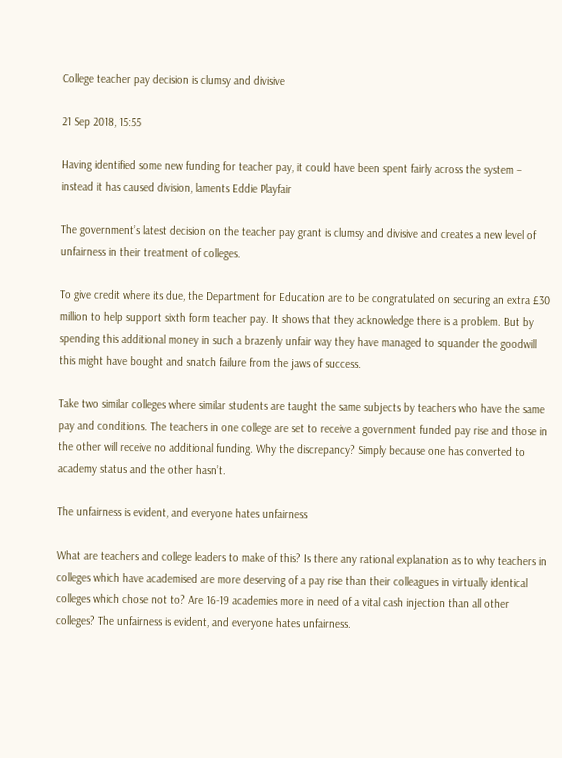College teacher pay decision is clumsy and divisive

21 Sep 2018, 15:55

Having identified some new funding for teacher pay, it could have been spent fairly across the system – instead it has caused division, laments Eddie Playfair

The government’s latest decision on the teacher pay grant is clumsy and divisive and creates a new level of unfairness in their treatment of colleges.

To give credit where its due, the Department for Education are to be congratulated on securing an extra £30 million to help support sixth form teacher pay. It shows that they acknowledge there is a problem. But by spending this additional money in such a brazenly unfair way they have managed to squander the goodwill this might have bought and snatch failure from the jaws of success.

Take two similar colleges where similar students are taught the same subjects by teachers who have the same pay and conditions. The teachers in one college are set to receive a government funded pay rise and those in the other will receive no additional funding. Why the discrepancy? Simply because one has converted to academy status and the other hasn’t.

The unfairness is evident, and everyone hates unfairness

What are teachers and college leaders to make of this? Is there any rational explanation as to why teachers in colleges which have academised are more deserving of a pay rise than their colleagues in virtually identical colleges which chose not to? Are 16-19 academies more in need of a vital cash injection than all other colleges? The unfairness is evident, and everyone hates unfairness.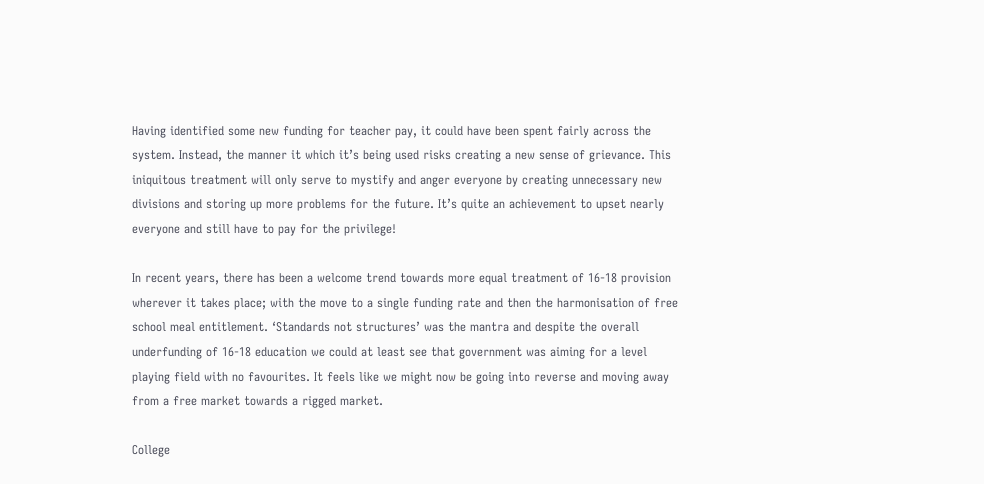Having identified some new funding for teacher pay, it could have been spent fairly across the system. Instead, the manner it which it’s being used risks creating a new sense of grievance. This iniquitous treatment will only serve to mystify and anger everyone by creating unnecessary new divisions and storing up more problems for the future. It’s quite an achievement to upset nearly everyone and still have to pay for the privilege!

In recent years, there has been a welcome trend towards more equal treatment of 16-18 provision wherever it takes place; with the move to a single funding rate and then the harmonisation of free school meal entitlement. ‘Standards not structures’ was the mantra and despite the overall underfunding of 16-18 education we could at least see that government was aiming for a level playing field with no favourites. It feels like we might now be going into reverse and moving away from a free market towards a rigged market.

College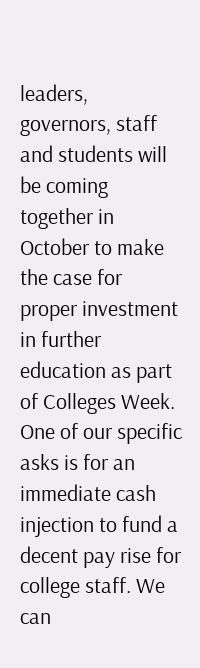leaders, governors, staff and students will be coming together in October to make the case for proper investment in further education as part of Colleges Week. One of our specific asks is for an immediate cash injection to fund a decent pay rise for college staff. We can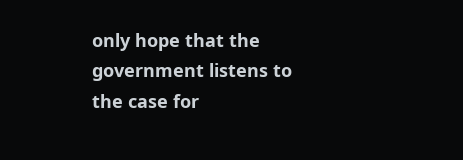only hope that the government listens to the case for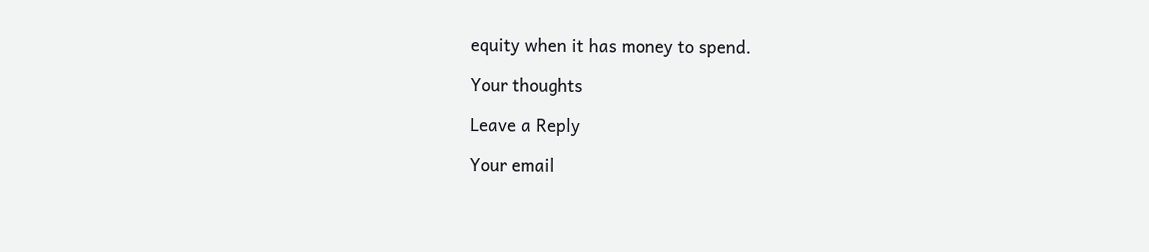equity when it has money to spend.

Your thoughts

Leave a Reply

Your email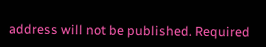address will not be published. Required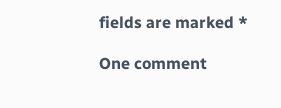fields are marked *

One comment